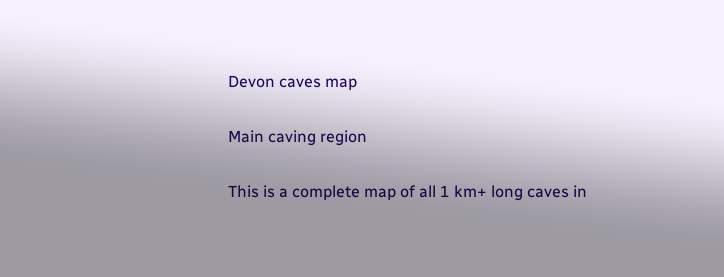Devon caves map

Main caving region

This is a complete map of all 1 km+ long caves in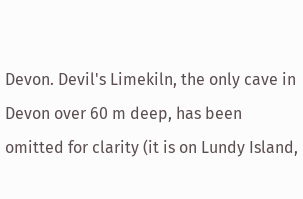Devon. Devil's Limekiln, the only cave in Devon over 60 m deep, has been omitted for clarity (it is on Lundy Island,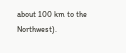about 100 km to the Northwest).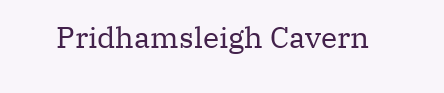Pridhamsleigh Cavern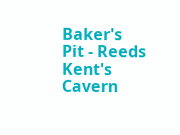Baker's Pit - Reeds Kent's Cavern